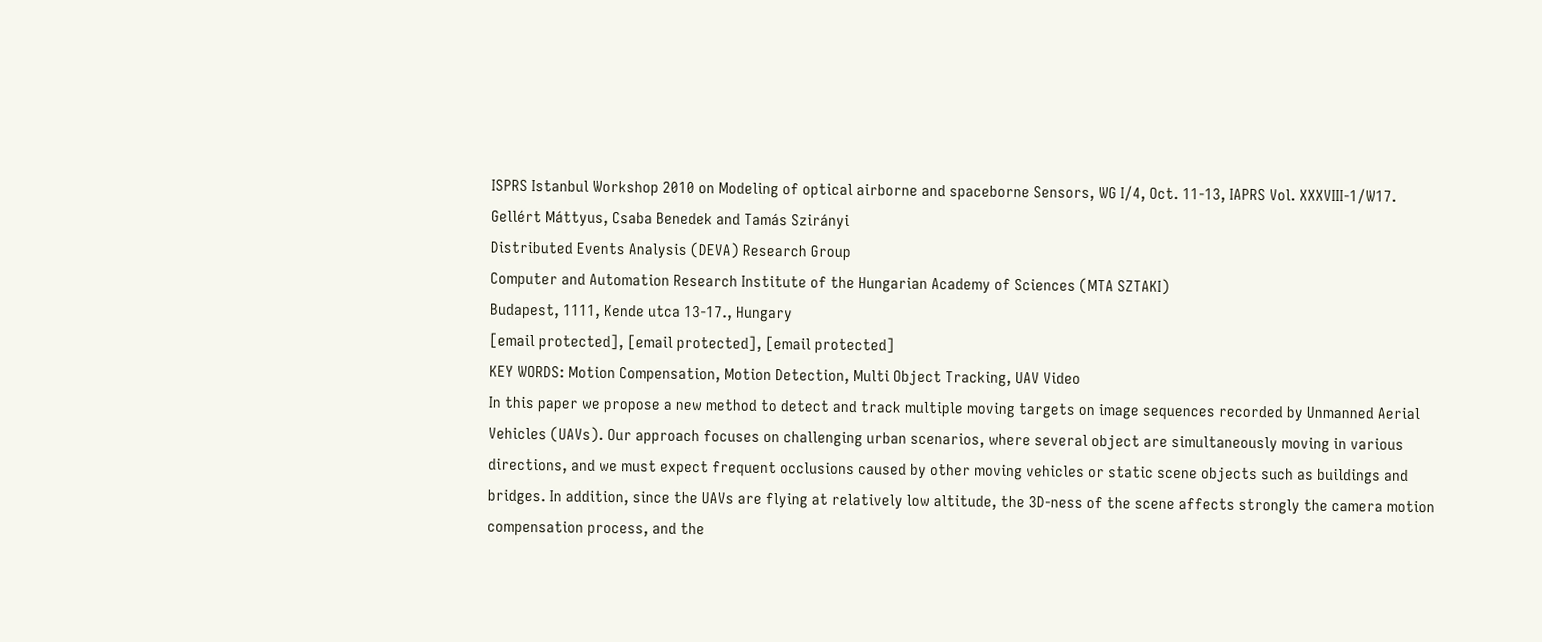ISPRS Istanbul Workshop 2010 on Modeling of optical airborne and spaceborne Sensors, WG I/4, Oct. 11-13, IAPRS Vol. XXXVIII-1/W17.
Gellért Máttyus, Csaba Benedek and Tamás Szirányi
Distributed Events Analysis (DEVA) Research Group
Computer and Automation Research Institute of the Hungarian Academy of Sciences (MTA SZTAKI)
Budapest, 1111, Kende utca 13-17., Hungary
[email protected], [email protected], [email protected]
KEY WORDS: Motion Compensation, Motion Detection, Multi Object Tracking, UAV Video
In this paper we propose a new method to detect and track multiple moving targets on image sequences recorded by Unmanned Aerial
Vehicles (UAVs). Our approach focuses on challenging urban scenarios, where several object are simultaneously moving in various
directions, and we must expect frequent occlusions caused by other moving vehicles or static scene objects such as buildings and
bridges. In addition, since the UAVs are flying at relatively low altitude, the 3D-ness of the scene affects strongly the camera motion
compensation process, and the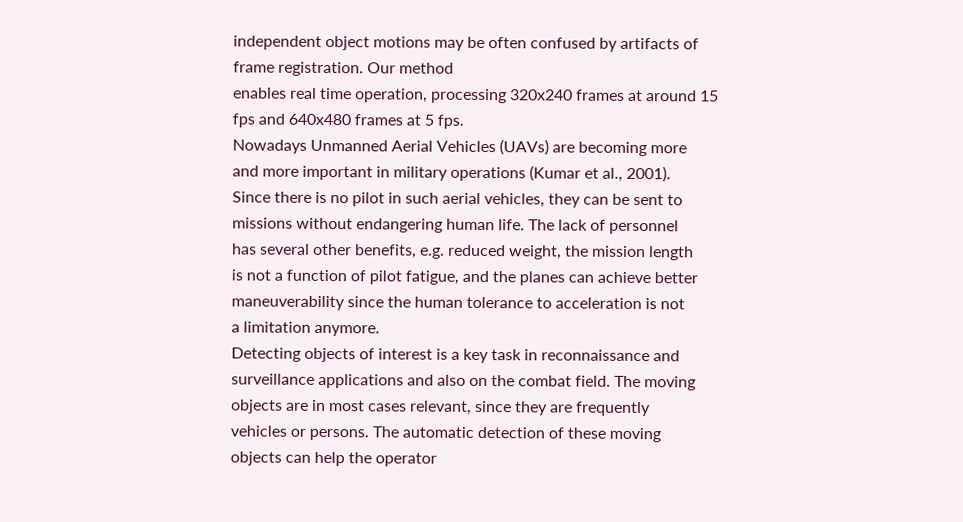independent object motions may be often confused by artifacts of frame registration. Our method
enables real time operation, processing 320x240 frames at around 15 fps and 640x480 frames at 5 fps.
Nowadays Unmanned Aerial Vehicles (UAVs) are becoming more
and more important in military operations (Kumar et al., 2001).
Since there is no pilot in such aerial vehicles, they can be sent to
missions without endangering human life. The lack of personnel
has several other benefits, e.g. reduced weight, the mission length
is not a function of pilot fatigue, and the planes can achieve better
maneuverability since the human tolerance to acceleration is not
a limitation anymore.
Detecting objects of interest is a key task in reconnaissance and
surveillance applications and also on the combat field. The moving objects are in most cases relevant, since they are frequently
vehicles or persons. The automatic detection of these moving
objects can help the operator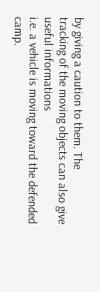by giving a caution to them. The
tracking of the moving objects can also give useful informations
i.e. a vehicle is moving toward the defended camp.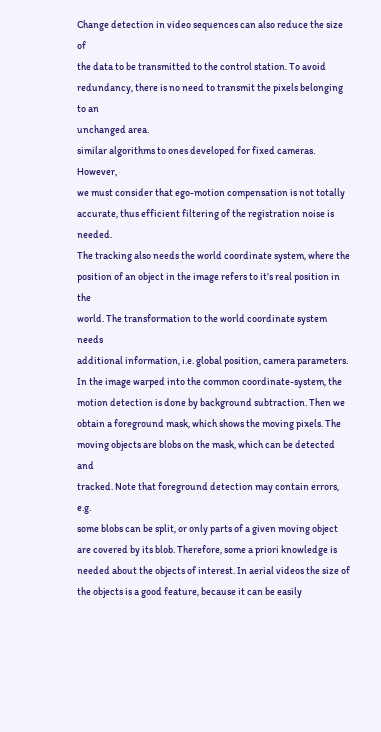Change detection in video sequences can also reduce the size of
the data to be transmitted to the control station. To avoid redundancy, there is no need to transmit the pixels belonging to an
unchanged area.
similar algorithms to ones developed for fixed cameras. However,
we must consider that ego-motion compensation is not totally accurate, thus efficient filtering of the registration noise is needed.
The tracking also needs the world coordinate system, where the
position of an object in the image refers to it’s real position in the
world. The transformation to the world coordinate system needs
additional information, i.e. global position, camera parameters.
In the image warped into the common coordinate-system, the motion detection is done by background subtraction. Then we obtain a foreground mask, which shows the moving pixels. The
moving objects are blobs on the mask, which can be detected and
tracked. Note that foreground detection may contain errors, e.g.
some blobs can be split, or only parts of a given moving object
are covered by its blob. Therefore, some a priori knowledge is
needed about the objects of interest. In aerial videos the size of
the objects is a good feature, because it can be easily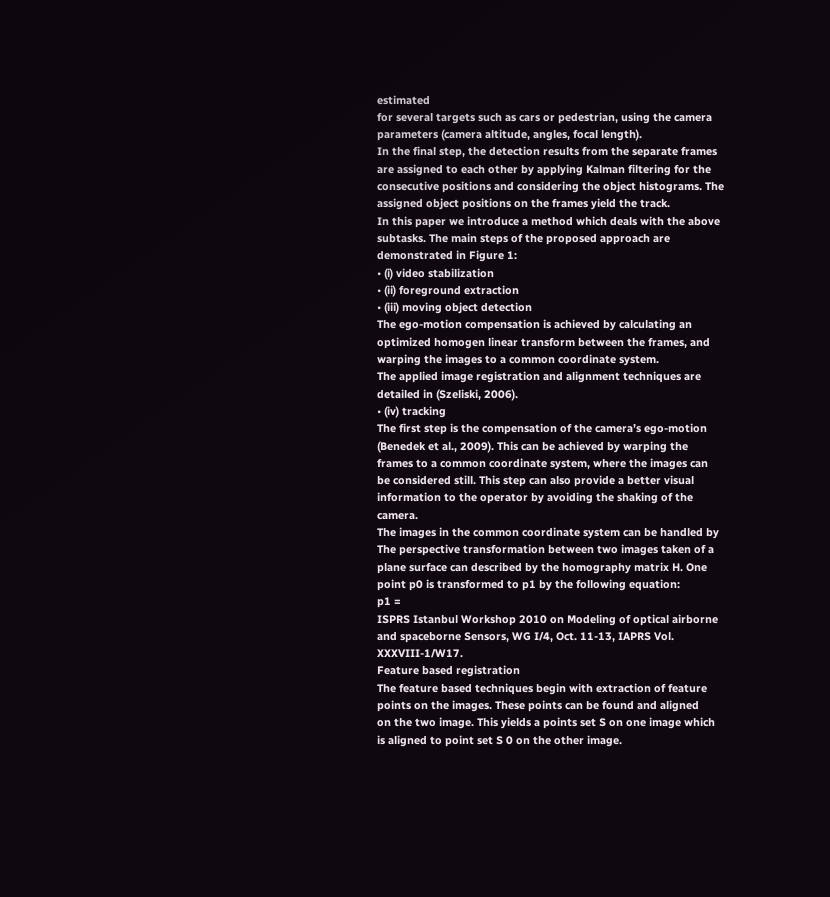estimated
for several targets such as cars or pedestrian, using the camera
parameters (camera altitude, angles, focal length).
In the final step, the detection results from the separate frames
are assigned to each other by applying Kalman filtering for the
consecutive positions and considering the object histograms. The
assigned object positions on the frames yield the track.
In this paper we introduce a method which deals with the above
subtasks. The main steps of the proposed approach are demonstrated in Figure 1:
• (i) video stabilization
• (ii) foreground extraction
• (iii) moving object detection
The ego-motion compensation is achieved by calculating an optimized homogen linear transform between the frames, and warping the images to a common coordinate system.
The applied image registration and alignment techniques are detailed in (Szeliski, 2006).
• (iv) tracking
The first step is the compensation of the camera’s ego-motion
(Benedek et al., 2009). This can be achieved by warping the
frames to a common coordinate system, where the images can
be considered still. This step can also provide a better visual information to the operator by avoiding the shaking of the camera.
The images in the common coordinate system can be handled by
The perspective transformation between two images taken of a
plane surface can described by the homography matrix H. One
point p0 is transformed to p1 by the following equation:
p1 =
ISPRS Istanbul Workshop 2010 on Modeling of optical airborne and spaceborne Sensors, WG I/4, Oct. 11-13, IAPRS Vol. XXXVIII-1/W17.
Feature based registration
The feature based techniques begin with extraction of feature
points on the images. These points can be found and aligned
on the two image. This yields a points set S on one image which
is aligned to point set S 0 on the other image.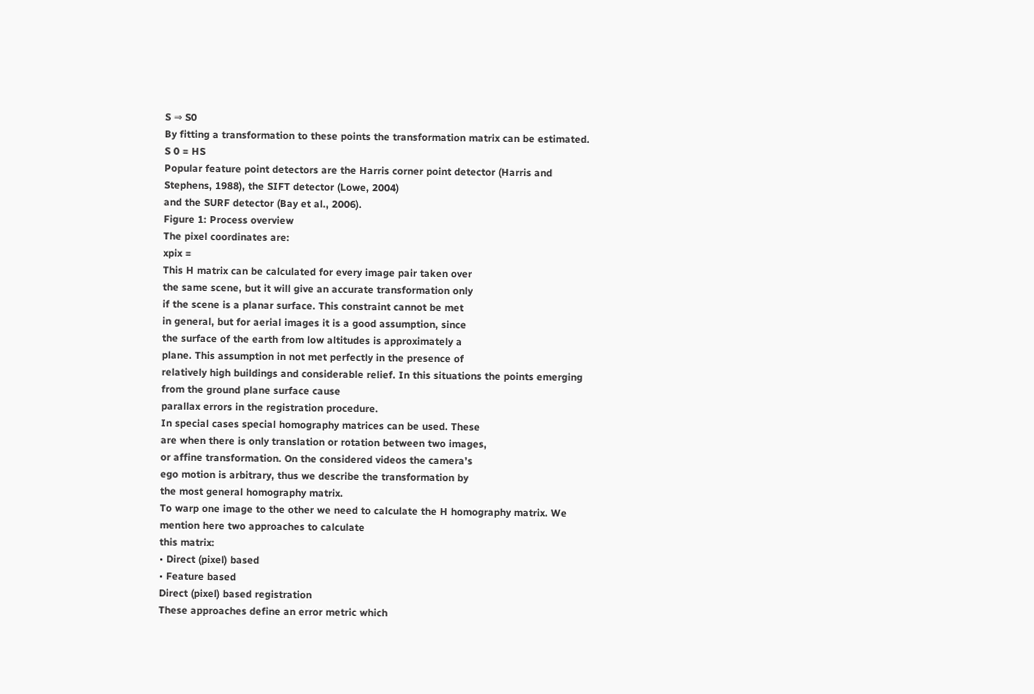S ⇒ S0
By fitting a transformation to these points the transformation matrix can be estimated.
S 0 = HS
Popular feature point detectors are the Harris corner point detector (Harris and Stephens, 1988), the SIFT detector (Lowe, 2004)
and the SURF detector (Bay et al., 2006).
Figure 1: Process overview
The pixel coordinates are:
xpix =
This H matrix can be calculated for every image pair taken over
the same scene, but it will give an accurate transformation only
if the scene is a planar surface. This constraint cannot be met
in general, but for aerial images it is a good assumption, since
the surface of the earth from low altitudes is approximately a
plane. This assumption in not met perfectly in the presence of
relatively high buildings and considerable relief. In this situations the points emerging from the ground plane surface cause
parallax errors in the registration procedure.
In special cases special homography matrices can be used. These
are when there is only translation or rotation between two images,
or affine transformation. On the considered videos the camera’s
ego motion is arbitrary, thus we describe the transformation by
the most general homography matrix.
To warp one image to the other we need to calculate the H homography matrix. We mention here two approaches to calculate
this matrix:
• Direct (pixel) based
• Feature based
Direct (pixel) based registration
These approaches define an error metric which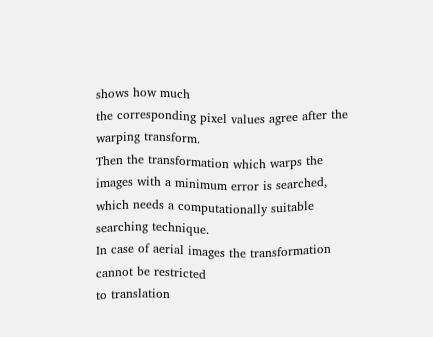shows how much
the corresponding pixel values agree after the warping transform.
Then the transformation which warps the images with a minimum error is searched, which needs a computationally suitable
searching technique.
In case of aerial images the transformation cannot be restricted
to translation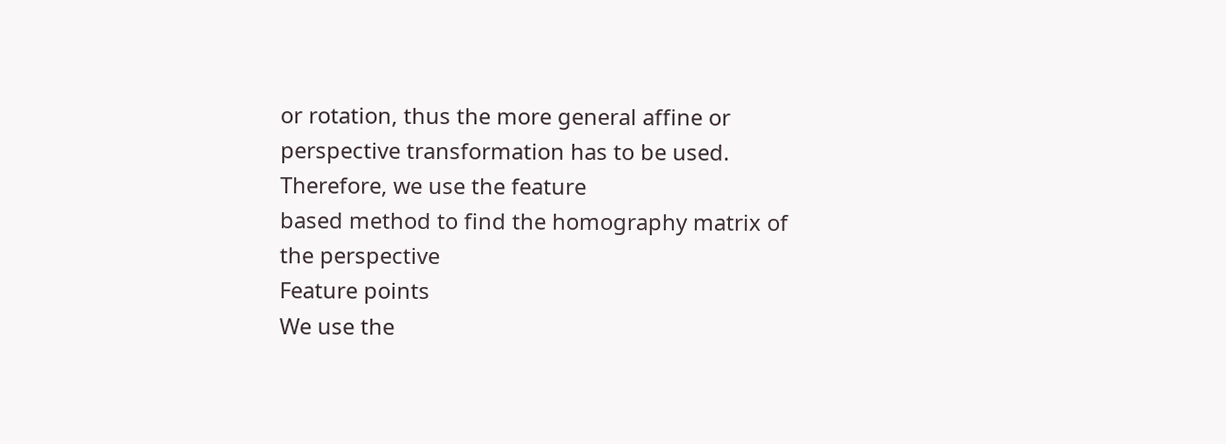or rotation, thus the more general affine or perspective transformation has to be used. Therefore, we use the feature
based method to find the homography matrix of the perspective
Feature points
We use the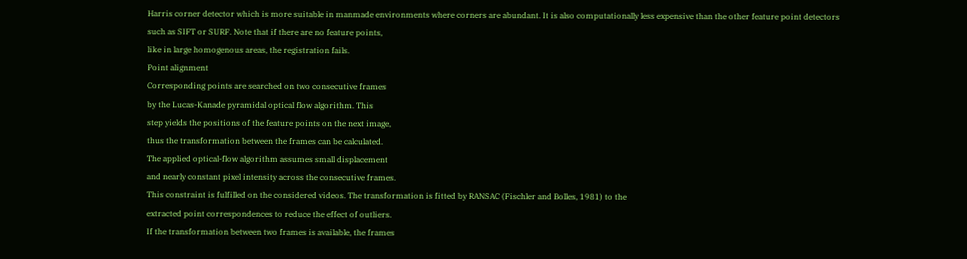Harris corner detector which is more suitable in manmade environments where corners are abundant. It is also computationally less expensive than the other feature point detectors
such as SIFT or SURF. Note that if there are no feature points,
like in large homogenous areas, the registration fails.
Point alignment
Corresponding points are searched on two consecutive frames
by the Lucas-Kanade pyramidal optical flow algorithm. This
step yields the positions of the feature points on the next image,
thus the transformation between the frames can be calculated.
The applied optical-flow algorithm assumes small displacement
and nearly constant pixel intensity across the consecutive frames.
This constraint is fulfilled on the considered videos. The transformation is fitted by RANSAC (Fischler and Bolles, 1981) to the
extracted point correspondences to reduce the effect of outliers.
If the transformation between two frames is available, the frames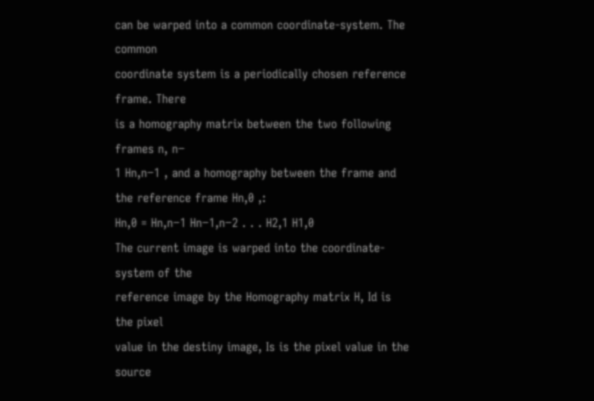can be warped into a common coordinate-system. The common
coordinate system is a periodically chosen reference frame. There
is a homography matrix between the two following frames n, n−
1 Hn,n−1 , and a homography between the frame and the reference frame Hn,0 ,:
Hn,0 = Hn,n−1 Hn−1,n−2 . . . H2,1 H1,0
The current image is warped into the coordinate-system of the
reference image by the Homography matrix H, Id is the pixel
value in the destiny image, Is is the pixel value in the source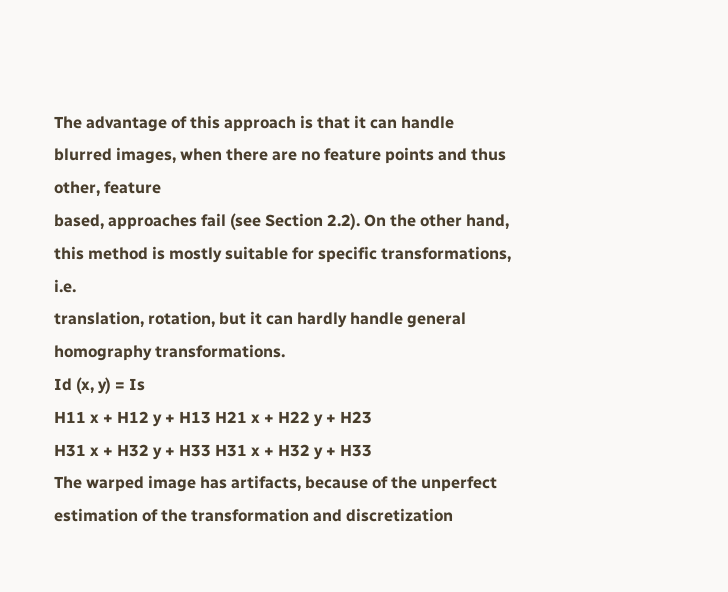The advantage of this approach is that it can handle blurred images, when there are no feature points and thus other, feature
based, approaches fail (see Section 2.2). On the other hand,
this method is mostly suitable for specific transformations, i.e.
translation, rotation, but it can hardly handle general homography transformations.
Id (x, y) = Is
H11 x + H12 y + H13 H21 x + H22 y + H23
H31 x + H32 y + H33 H31 x + H32 y + H33
The warped image has artifacts, because of the unperfect estimation of the transformation and discretization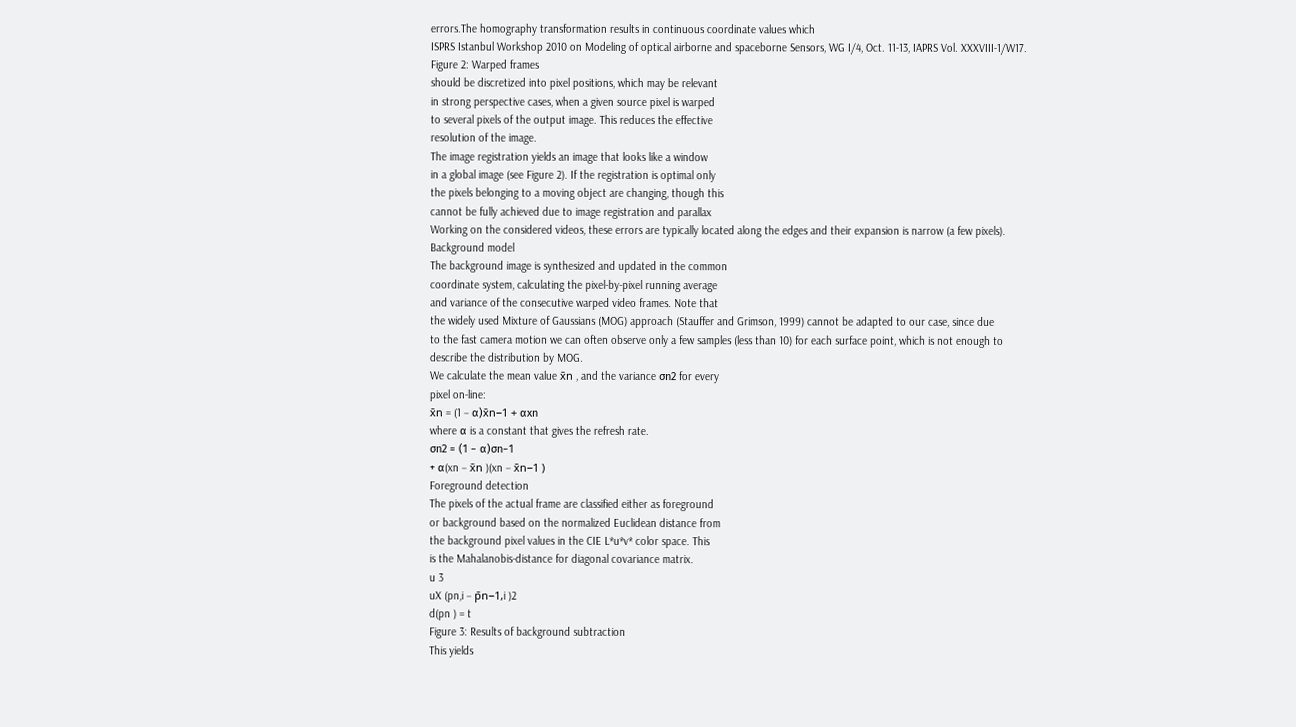errors.The homography transformation results in continuous coordinate values which
ISPRS Istanbul Workshop 2010 on Modeling of optical airborne and spaceborne Sensors, WG I/4, Oct. 11-13, IAPRS Vol. XXXVIII-1/W17.
Figure 2: Warped frames
should be discretized into pixel positions, which may be relevant
in strong perspective cases, when a given source pixel is warped
to several pixels of the output image. This reduces the effective
resolution of the image.
The image registration yields an image that looks like a window
in a global image (see Figure 2). If the registration is optimal only
the pixels belonging to a moving object are changing, though this
cannot be fully achieved due to image registration and parallax
Working on the considered videos, these errors are typically located along the edges and their expansion is narrow (a few pixels).
Background model
The background image is synthesized and updated in the common
coordinate system, calculating the pixel-by-pixel running average
and variance of the consecutive warped video frames. Note that
the widely used Mixture of Gaussians (MOG) approach (Stauffer and Grimson, 1999) cannot be adapted to our case, since due
to the fast camera motion we can often observe only a few samples (less than 10) for each surface point, which is not enough to
describe the distribution by MOG.
We calculate the mean value x̄n , and the variance σn2 for every
pixel on-line:
x̄n = (1 − α)x̄n−1 + αxn
where α is a constant that gives the refresh rate.
σn2 = (1 − α)σn−1
+ α(xn − x̄n )(xn − x̄n−1 )
Foreground detection
The pixels of the actual frame are classified either as foreground
or background based on the normalized Euclidean distance from
the background pixel values in the CIE L*u*v* color space. This
is the Mahalanobis-distance for diagonal covariance matrix.
u 3
uX (pn,i − p̄n−1,i )2
d(pn ) = t
Figure 3: Results of background subtraction
This yields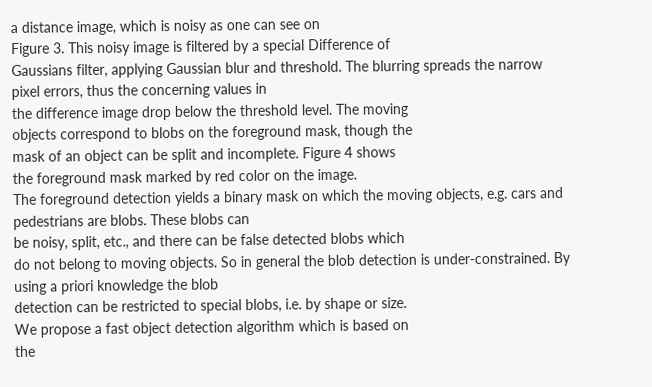a distance image, which is noisy as one can see on
Figure 3. This noisy image is filtered by a special Difference of
Gaussians filter, applying Gaussian blur and threshold. The blurring spreads the narrow pixel errors, thus the concerning values in
the difference image drop below the threshold level. The moving
objects correspond to blobs on the foreground mask, though the
mask of an object can be split and incomplete. Figure 4 shows
the foreground mask marked by red color on the image.
The foreground detection yields a binary mask on which the moving objects, e.g. cars and pedestrians are blobs. These blobs can
be noisy, split, etc., and there can be false detected blobs which
do not belong to moving objects. So in general the blob detection is under-constrained. By using a priori knowledge the blob
detection can be restricted to special blobs, i.e. by shape or size.
We propose a fast object detection algorithm which is based on
the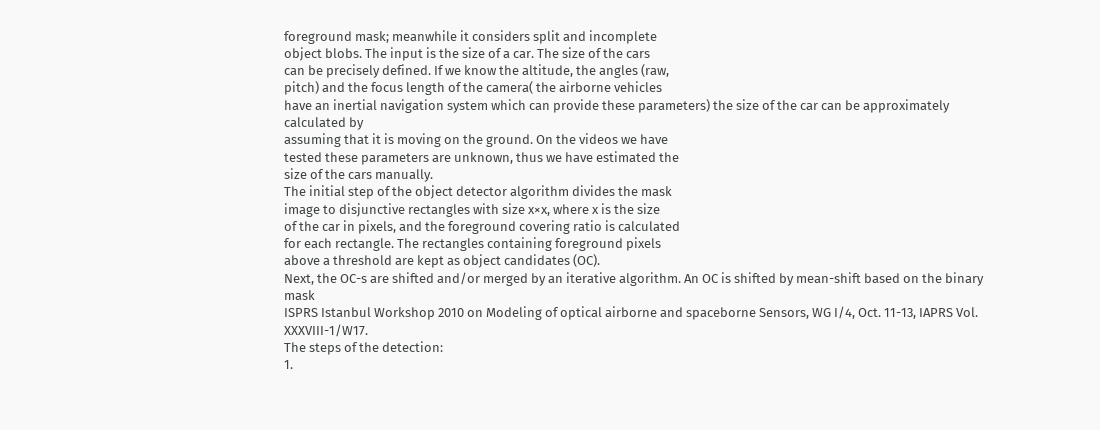foreground mask; meanwhile it considers split and incomplete
object blobs. The input is the size of a car. The size of the cars
can be precisely defined. If we know the altitude, the angles (raw,
pitch) and the focus length of the camera( the airborne vehicles
have an inertial navigation system which can provide these parameters) the size of the car can be approximately calculated by
assuming that it is moving on the ground. On the videos we have
tested these parameters are unknown, thus we have estimated the
size of the cars manually.
The initial step of the object detector algorithm divides the mask
image to disjunctive rectangles with size x×x, where x is the size
of the car in pixels, and the foreground covering ratio is calculated
for each rectangle. The rectangles containing foreground pixels
above a threshold are kept as object candidates (OC).
Next, the OC-s are shifted and/or merged by an iterative algorithm. An OC is shifted by mean-shift based on the binary mask
ISPRS Istanbul Workshop 2010 on Modeling of optical airborne and spaceborne Sensors, WG I/4, Oct. 11-13, IAPRS Vol. XXXVIII-1/W17.
The steps of the detection:
1.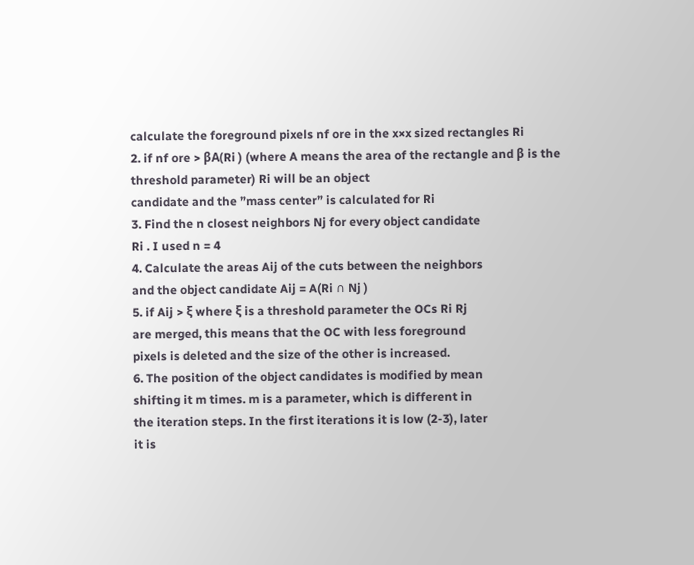calculate the foreground pixels nf ore in the x×x sized rectangles Ri
2. if nf ore > βA(Ri ) (where A means the area of the rectangle and β is the threshold parameter) Ri will be an object
candidate and the ”mass center” is calculated for Ri
3. Find the n closest neighbors Nj for every object candidate
Ri . I used n = 4
4. Calculate the areas Aij of the cuts between the neighbors
and the object candidate Aij = A(Ri ∩ Nj )
5. if Aij > ξ where ξ is a threshold parameter the OCs Ri Rj
are merged, this means that the OC with less foreground
pixels is deleted and the size of the other is increased.
6. The position of the object candidates is modified by mean
shifting it m times. m is a parameter, which is different in
the iteration steps. In the first iterations it is low (2-3), later
it is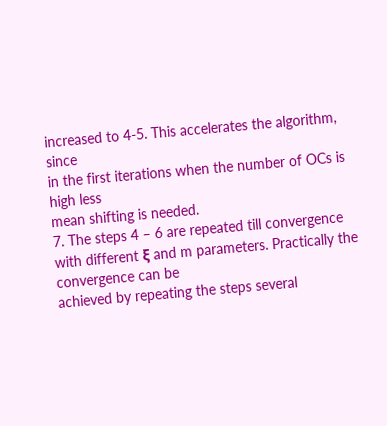increased to 4-5. This accelerates the algorithm, since
in the first iterations when the number of OCs is high less
mean shifting is needed.
7. The steps 4 – 6 are repeated till convergence with different ξ and m parameters. Practically the convergence can be
achieved by repeating the steps several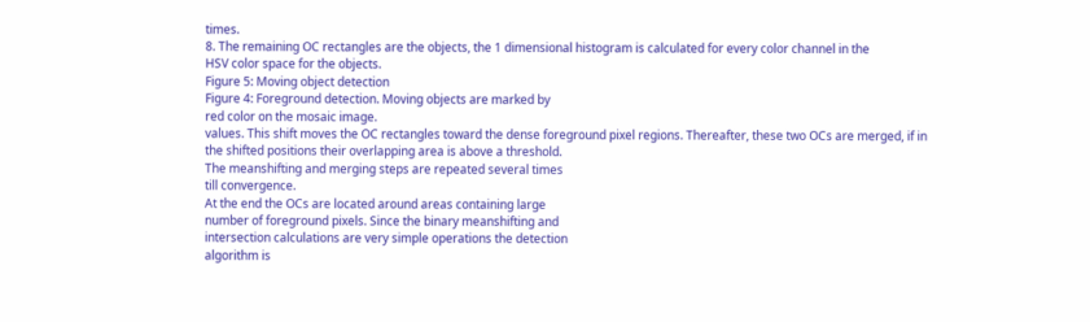times.
8. The remaining OC rectangles are the objects, the 1 dimensional histogram is calculated for every color channel in the
HSV color space for the objects.
Figure 5: Moving object detection
Figure 4: Foreground detection. Moving objects are marked by
red color on the mosaic image.
values. This shift moves the OC rectangles toward the dense foreground pixel regions. Thereafter, these two OCs are merged, if in
the shifted positions their overlapping area is above a threshold.
The meanshifting and merging steps are repeated several times
till convergence.
At the end the OCs are located around areas containing large
number of foreground pixels. Since the binary meanshifting and
intersection calculations are very simple operations the detection
algorithm is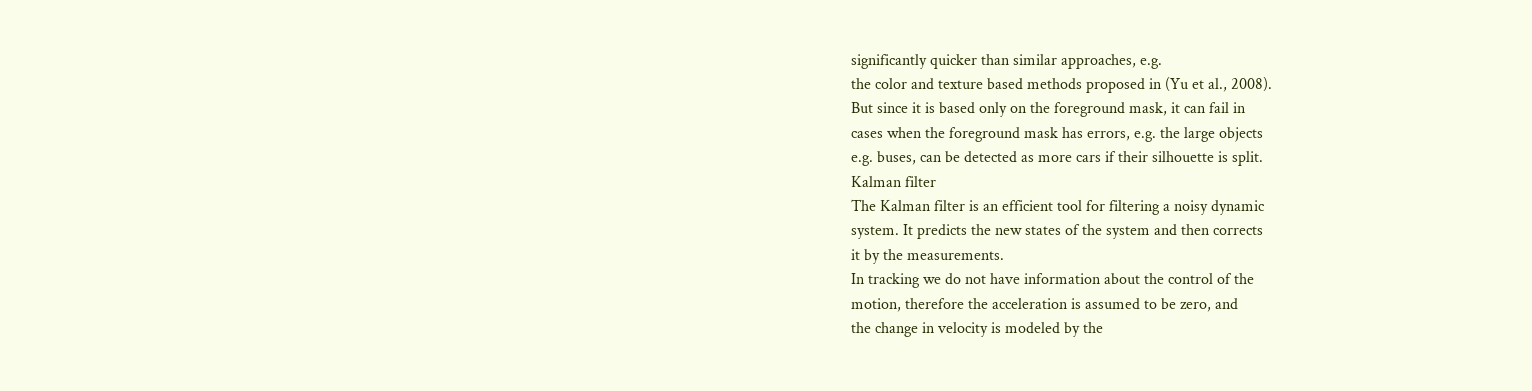significantly quicker than similar approaches, e.g.
the color and texture based methods proposed in (Yu et al., 2008).
But since it is based only on the foreground mask, it can fail in
cases when the foreground mask has errors, e.g. the large objects
e.g. buses, can be detected as more cars if their silhouette is split.
Kalman filter
The Kalman filter is an efficient tool for filtering a noisy dynamic
system. It predicts the new states of the system and then corrects
it by the measurements.
In tracking we do not have information about the control of the
motion, therefore the acceleration is assumed to be zero, and
the change in velocity is modeled by the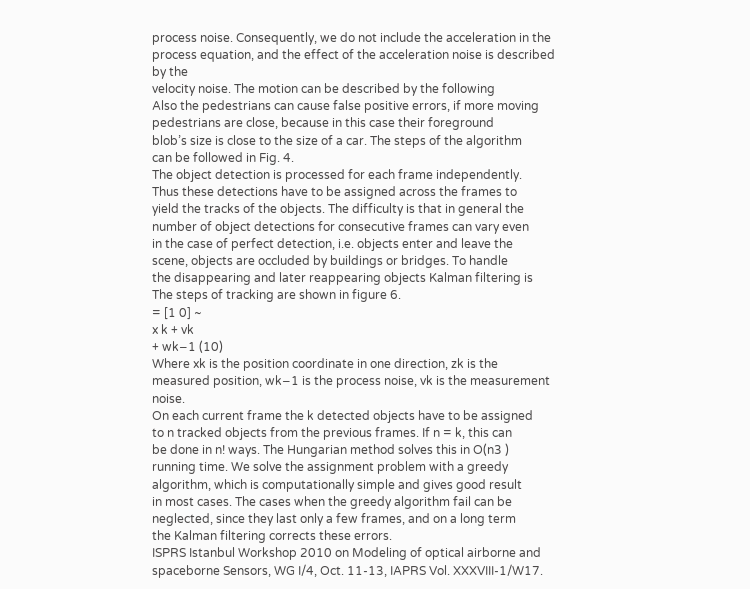process noise. Consequently, we do not include the acceleration in the process equation, and the effect of the acceleration noise is described by the
velocity noise. The motion can be described by the following
Also the pedestrians can cause false positive errors, if more moving pedestrians are close, because in this case their foreground
blob’s size is close to the size of a car. The steps of the algorithm
can be followed in Fig. 4.
The object detection is processed for each frame independently.
Thus these detections have to be assigned across the frames to
yield the tracks of the objects. The difficulty is that in general the
number of object detections for consecutive frames can vary even
in the case of perfect detection, i.e. objects enter and leave the
scene, objects are occluded by buildings or bridges. To handle
the disappearing and later reappearing objects Kalman filtering is
The steps of tracking are shown in figure 6.
= [1 0] ~
x k + vk
+ wk−1 (10)
Where xk is the position coordinate in one direction, zk is the
measured position, wk−1 is the process noise, vk is the measurement noise.
On each current frame the k detected objects have to be assigned
to n tracked objects from the previous frames. If n = k, this can
be done in n! ways. The Hungarian method solves this in O(n3 )
running time. We solve the assignment problem with a greedy
algorithm, which is computationally simple and gives good result
in most cases. The cases when the greedy algorithm fail can be
neglected, since they last only a few frames, and on a long term
the Kalman filtering corrects these errors.
ISPRS Istanbul Workshop 2010 on Modeling of optical airborne and spaceborne Sensors, WG I/4, Oct. 11-13, IAPRS Vol. XXXVIII-1/W17.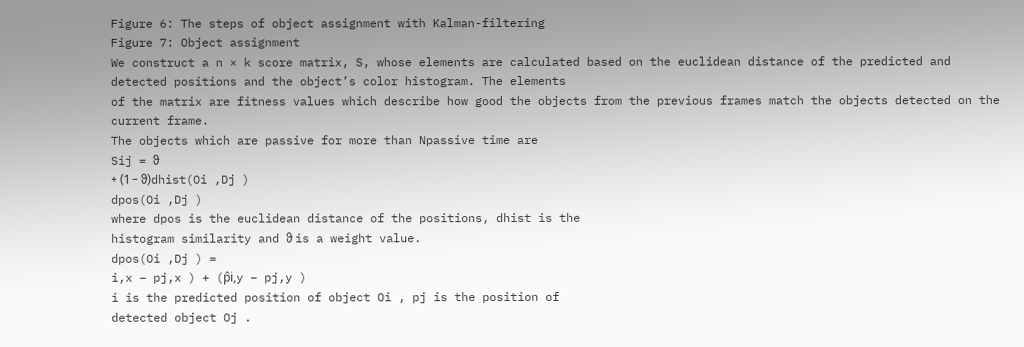Figure 6: The steps of object assignment with Kalman-filtering
Figure 7: Object assignment
We construct a n × k score matrix, S, whose elements are calculated based on the euclidean distance of the predicted and detected positions and the object’s color histogram. The elements
of the matrix are fitness values which describe how good the objects from the previous frames match the objects detected on the
current frame.
The objects which are passive for more than Npassive time are
Sij = ϑ
+ (1 − ϑ)dhist(Oi ,Dj )
dpos(Oi ,Dj )
where dpos is the euclidean distance of the positions, dhist is the
histogram similarity and ϑ is a weight value.
dpos(Oi ,Dj ) =
i,x − pj,x ) + (p̂i,y − pj,y )
i is the predicted position of object Oi , pj is the position of
detected object Oj .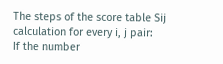The steps of the score table Sij calculation for every i, j pair:
If the number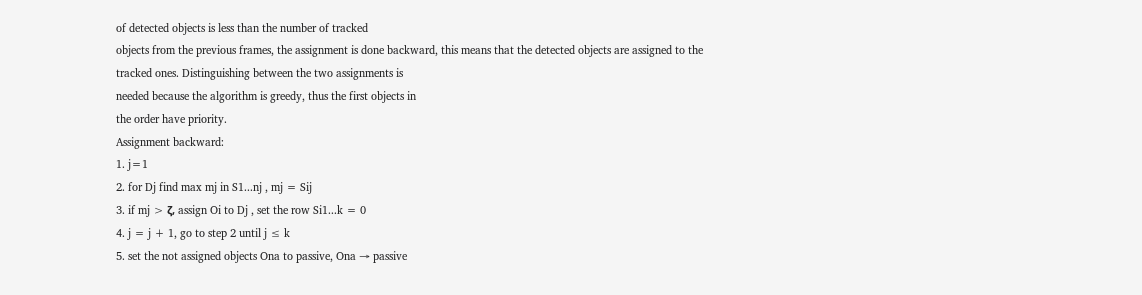of detected objects is less than the number of tracked
objects from the previous frames, the assignment is done backward, this means that the detected objects are assigned to the
tracked ones. Distinguishing between the two assignments is
needed because the algorithm is greedy, thus the first objects in
the order have priority.
Assignment backward:
1. j=1
2. for Dj find max mj in S1...nj , mj = Sij
3. if mj > ζ, assign Oi to Dj , set the row Si1...k = 0
4. j = j + 1, go to step 2 until j ≤ k
5. set the not assigned objects Ona to passive, Ona → passive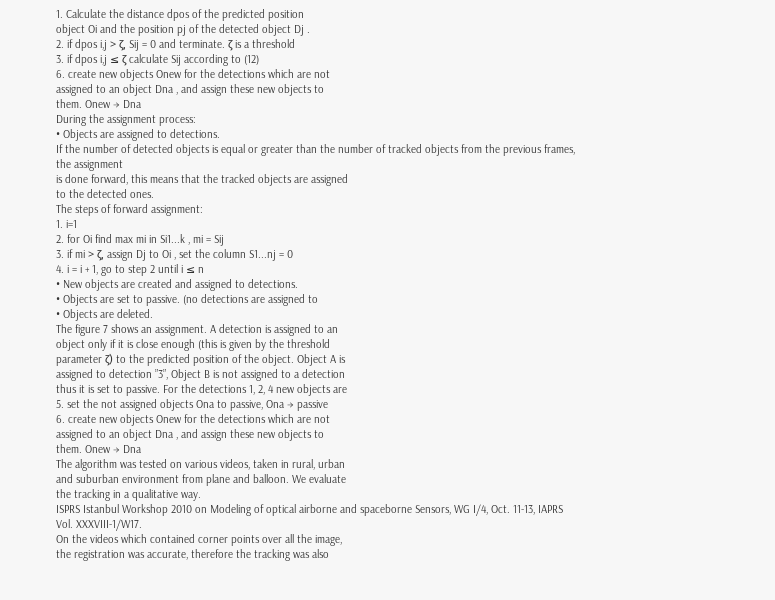1. Calculate the distance dpos of the predicted position
object Oi and the position pj of the detected object Dj .
2. if dpos i,j > ζ, Sij = 0 and terminate. ζ is a threshold
3. if dpos i,j ≤ ζ calculate Sij according to (12)
6. create new objects Onew for the detections which are not
assigned to an object Dna , and assign these new objects to
them. Onew → Dna
During the assignment process:
• Objects are assigned to detections.
If the number of detected objects is equal or greater than the number of tracked objects from the previous frames, the assignment
is done forward, this means that the tracked objects are assigned
to the detected ones.
The steps of forward assignment:
1. i=1
2. for Oi find max mi in Si1...k , mi = Sij
3. if mi > ζ, assign Dj to Oi , set the column S1...nj = 0
4. i = i + 1, go to step 2 until i ≤ n
• New objects are created and assigned to detections.
• Objects are set to passive. (no detections are assigned to
• Objects are deleted.
The figure 7 shows an assignment. A detection is assigned to an
object only if it is close enough (this is given by the threshold
parameter ζ) to the predicted position of the object. Object A is
assigned to detection ”3”, Object B is not assigned to a detection
thus it is set to passive. For the detections 1, 2, 4 new objects are
5. set the not assigned objects Ona to passive, Ona → passive
6. create new objects Onew for the detections which are not
assigned to an object Dna , and assign these new objects to
them. Onew → Dna
The algorithm was tested on various videos, taken in rural, urban
and suburban environment from plane and balloon. We evaluate
the tracking in a qualitative way.
ISPRS Istanbul Workshop 2010 on Modeling of optical airborne and spaceborne Sensors, WG I/4, Oct. 11-13, IAPRS Vol. XXXVIII-1/W17.
On the videos which contained corner points over all the image,
the registration was accurate, therefore the tracking was also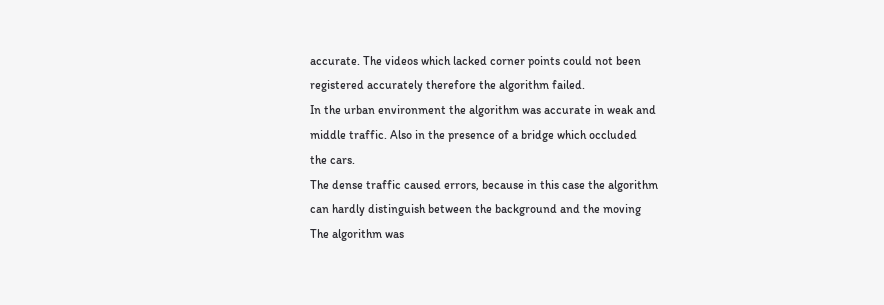accurate. The videos which lacked corner points could not been
registered accurately therefore the algorithm failed.
In the urban environment the algorithm was accurate in weak and
middle traffic. Also in the presence of a bridge which occluded
the cars.
The dense traffic caused errors, because in this case the algorithm
can hardly distinguish between the background and the moving
The algorithm was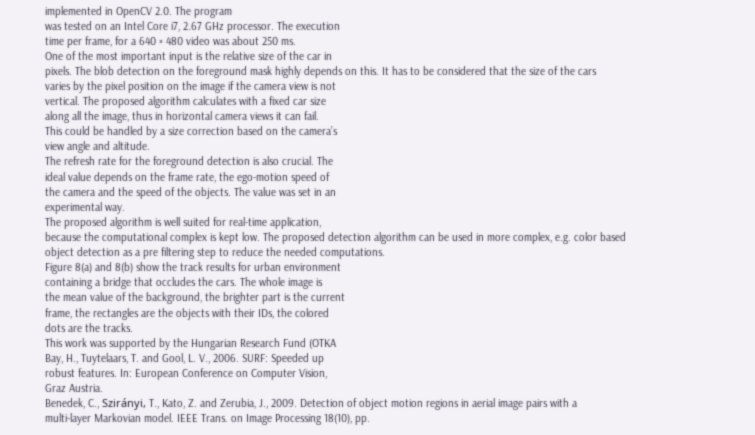implemented in OpenCV 2.0. The program
was tested on an Intel Core i7, 2.67 GHz processor. The execution
time per frame, for a 640 × 480 video was about 250 ms.
One of the most important input is the relative size of the car in
pixels. The blob detection on the foreground mask highly depends on this. It has to be considered that the size of the cars
varies by the pixel position on the image if the camera view is not
vertical. The proposed algorithm calculates with a fixed car size
along all the image, thus in horizontal camera views it can fail.
This could be handled by a size correction based on the camera’s
view angle and altitude.
The refresh rate for the foreground detection is also crucial. The
ideal value depends on the frame rate, the ego-motion speed of
the camera and the speed of the objects. The value was set in an
experimental way.
The proposed algorithm is well suited for real-time application,
because the computational complex is kept low. The proposed detection algorithm can be used in more complex, e.g. color based
object detection as a pre filtering step to reduce the needed computations.
Figure 8(a) and 8(b) show the track results for urban environment
containing a bridge that occludes the cars. The whole image is
the mean value of the background, the brighter part is the current
frame, the rectangles are the objects with their IDs, the colored
dots are the tracks.
This work was supported by the Hungarian Research Fund (OTKA
Bay, H., Tuytelaars, T. and Gool, L. V., 2006. SURF: Speeded up
robust features. In: European Conference on Computer Vision,
Graz Austria.
Benedek, C., Szirányi, T., Kato, Z. and Zerubia, J., 2009. Detection of object motion regions in aerial image pairs with a
multi-layer Markovian model. IEEE Trans. on Image Processing 18(10), pp.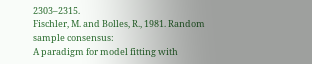2303–2315.
Fischler, M. and Bolles, R., 1981. Random sample consensus:
A paradigm for model fitting with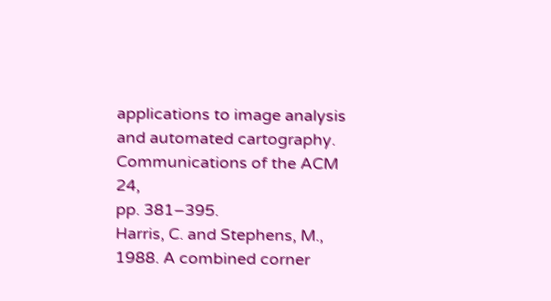applications to image analysis
and automated cartography. Communications of the ACM 24,
pp. 381–395.
Harris, C. and Stephens, M., 1988. A combined corner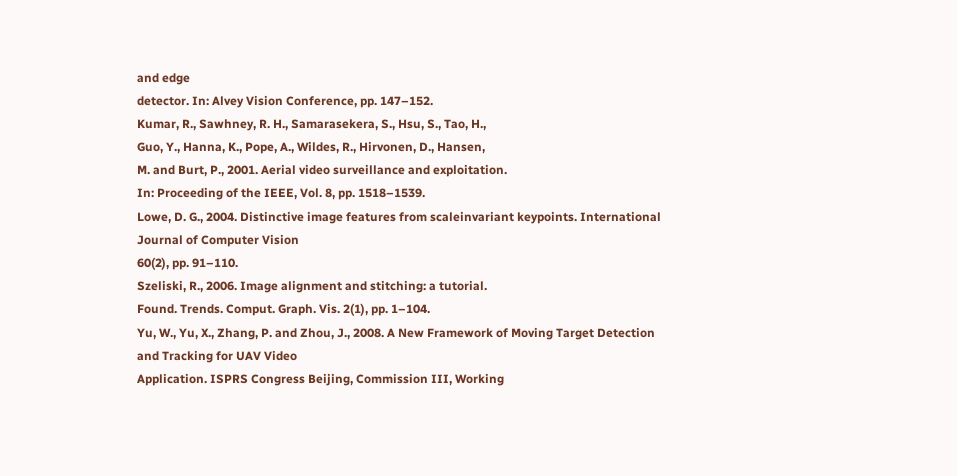and edge
detector. In: Alvey Vision Conference, pp. 147–152.
Kumar, R., Sawhney, R. H., Samarasekera, S., Hsu, S., Tao, H.,
Guo, Y., Hanna, K., Pope, A., Wildes, R., Hirvonen, D., Hansen,
M. and Burt, P., 2001. Aerial video surveillance and exploitation.
In: Proceeding of the IEEE, Vol. 8, pp. 1518–1539.
Lowe, D. G., 2004. Distinctive image features from scaleinvariant keypoints. International Journal of Computer Vision
60(2), pp. 91–110.
Szeliski, R., 2006. Image alignment and stitching: a tutorial.
Found. Trends. Comput. Graph. Vis. 2(1), pp. 1–104.
Yu, W., Yu, X., Zhang, P. and Zhou, J., 2008. A New Framework of Moving Target Detection and Tracking for UAV Video
Application. ISPRS Congress Beijing, Commission III, Working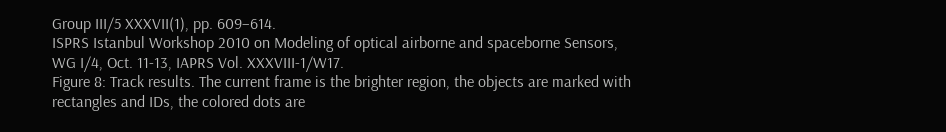Group III/5 XXXVII(1), pp. 609–614.
ISPRS Istanbul Workshop 2010 on Modeling of optical airborne and spaceborne Sensors, WG I/4, Oct. 11-13, IAPRS Vol. XXXVIII-1/W17.
Figure 8: Track results. The current frame is the brighter region, the objects are marked with rectangles and IDs, the colored dots are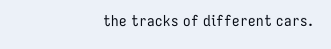the tracks of different cars.